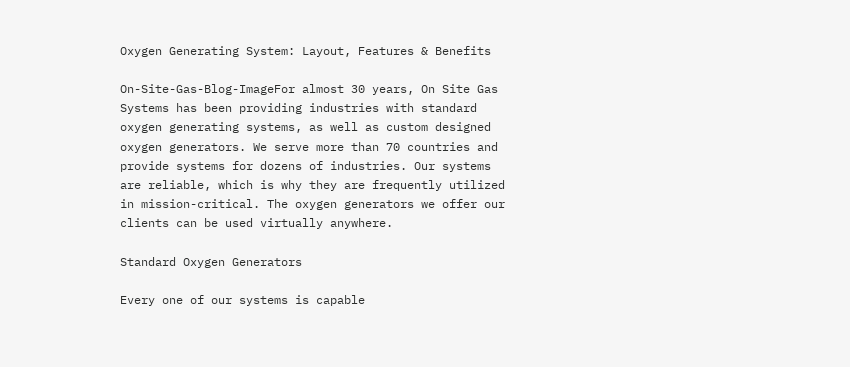Oxygen Generating System: Layout, Features & Benefits

On-Site-Gas-Blog-ImageFor almost 30 years, On Site Gas Systems has been providing industries with standard oxygen generating systems, as well as custom designed oxygen generators. We serve more than 70 countries and provide systems for dozens of industries. Our systems are reliable, which is why they are frequently utilized in mission-critical. The oxygen generators we offer our clients can be used virtually anywhere.

Standard Oxygen Generators

Every one of our systems is capable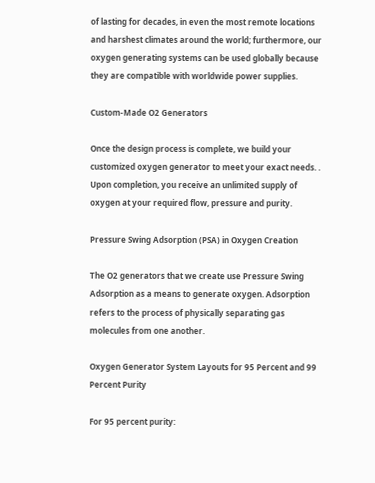of lasting for decades, in even the most remote locations and harshest climates around the world; furthermore, our oxygen generating systems can be used globally because they are compatible with worldwide power supplies.

Custom-Made O2 Generators

Once the design process is complete, we build your customized oxygen generator to meet your exact needs. . Upon completion, you receive an unlimited supply of oxygen at your required flow, pressure and purity.

Pressure Swing Adsorption (PSA) in Oxygen Creation

The O2 generators that we create use Pressure Swing Adsorption as a means to generate oxygen. Adsorption refers to the process of physically separating gas molecules from one another.

Oxygen Generator System Layouts for 95 Percent and 99 Percent Purity

For 95 percent purity: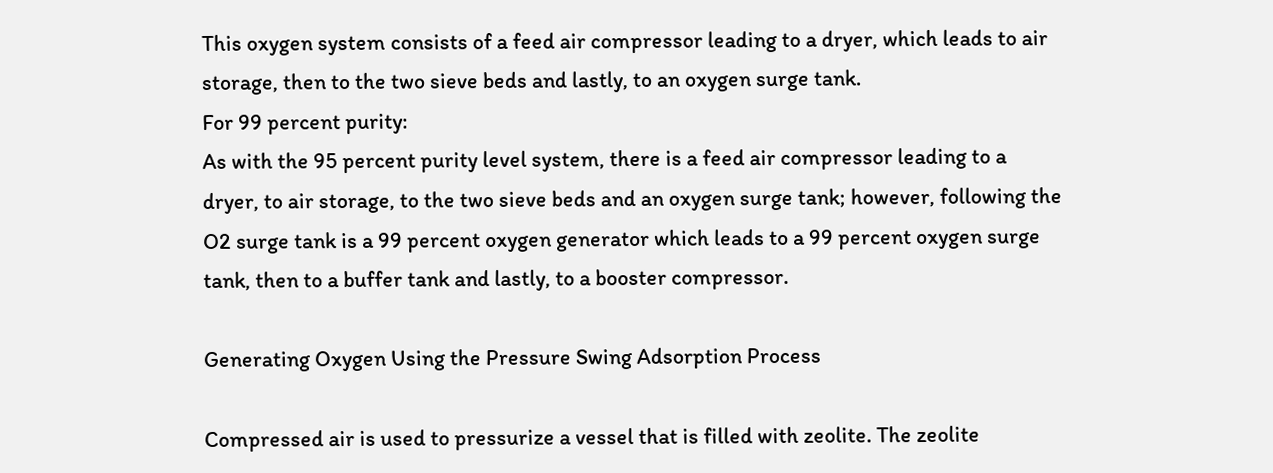This oxygen system consists of a feed air compressor leading to a dryer, which leads to air storage, then to the two sieve beds and lastly, to an oxygen surge tank.
For 99 percent purity:
As with the 95 percent purity level system, there is a feed air compressor leading to a dryer, to air storage, to the two sieve beds and an oxygen surge tank; however, following the O2 surge tank is a 99 percent oxygen generator which leads to a 99 percent oxygen surge tank, then to a buffer tank and lastly, to a booster compressor.

Generating Oxygen Using the Pressure Swing Adsorption Process

Compressed air is used to pressurize a vessel that is filled with zeolite. The zeolite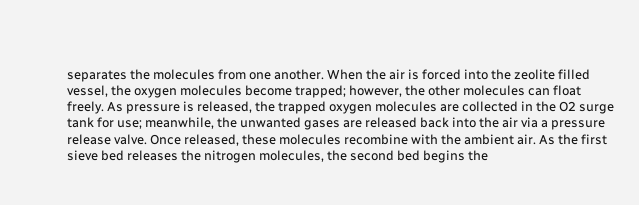separates the molecules from one another. When the air is forced into the zeolite filled vessel, the oxygen molecules become trapped; however, the other molecules can float freely. As pressure is released, the trapped oxygen molecules are collected in the O2 surge tank for use; meanwhile, the unwanted gases are released back into the air via a pressure release valve. Once released, these molecules recombine with the ambient air. As the first sieve bed releases the nitrogen molecules, the second bed begins the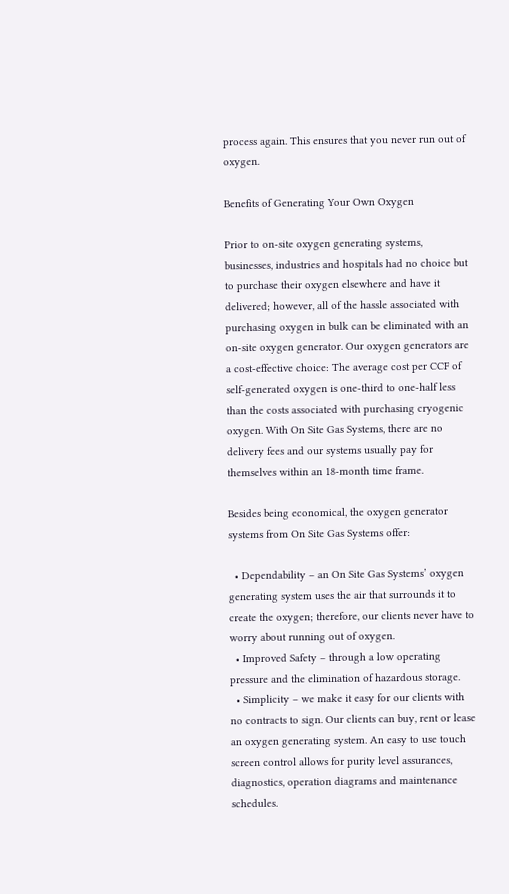process again. This ensures that you never run out of oxygen.

Benefits of Generating Your Own Oxygen

Prior to on-site oxygen generating systems, businesses, industries and hospitals had no choice but to purchase their oxygen elsewhere and have it delivered; however, all of the hassle associated with purchasing oxygen in bulk can be eliminated with an on-site oxygen generator. Our oxygen generators are a cost-effective choice: The average cost per CCF of self-generated oxygen is one-third to one-half less than the costs associated with purchasing cryogenic oxygen. With On Site Gas Systems, there are no delivery fees and our systems usually pay for themselves within an 18-month time frame.

Besides being economical, the oxygen generator systems from On Site Gas Systems offer:

  • Dependability – an On Site Gas Systems’ oxygen generating system uses the air that surrounds it to create the oxygen; therefore, our clients never have to worry about running out of oxygen.
  • Improved Safety – through a low operating pressure and the elimination of hazardous storage.
  • Simplicity – we make it easy for our clients with no contracts to sign. Our clients can buy, rent or lease an oxygen generating system. An easy to use touch screen control allows for purity level assurances, diagnostics, operation diagrams and maintenance schedules.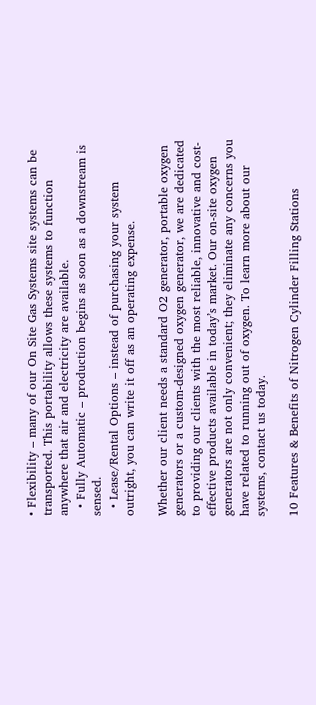• Flexibility – many of our On Site Gas Systems site systems can be transported. This portability allows these systems to function anywhere that air and electricity are available.
  • Fully Automatic – production begins as soon as a downstream is sensed.
  • Lease/Rental Options – instead of purchasing your system outright, you can write it off as an operating expense.

Whether our client needs a standard O2 generator, portable oxygen generators or a custom-designed oxygen generator, we are dedicated to providing our clients with the most reliable, innovative and cost-effective products available in today’s market. Our on-site oxygen generators are not only convenient; they eliminate any concerns you have related to running out of oxygen. To learn more about our systems, contact us today.

10 Features & Benefits of Nitrogen Cylinder Filling Stations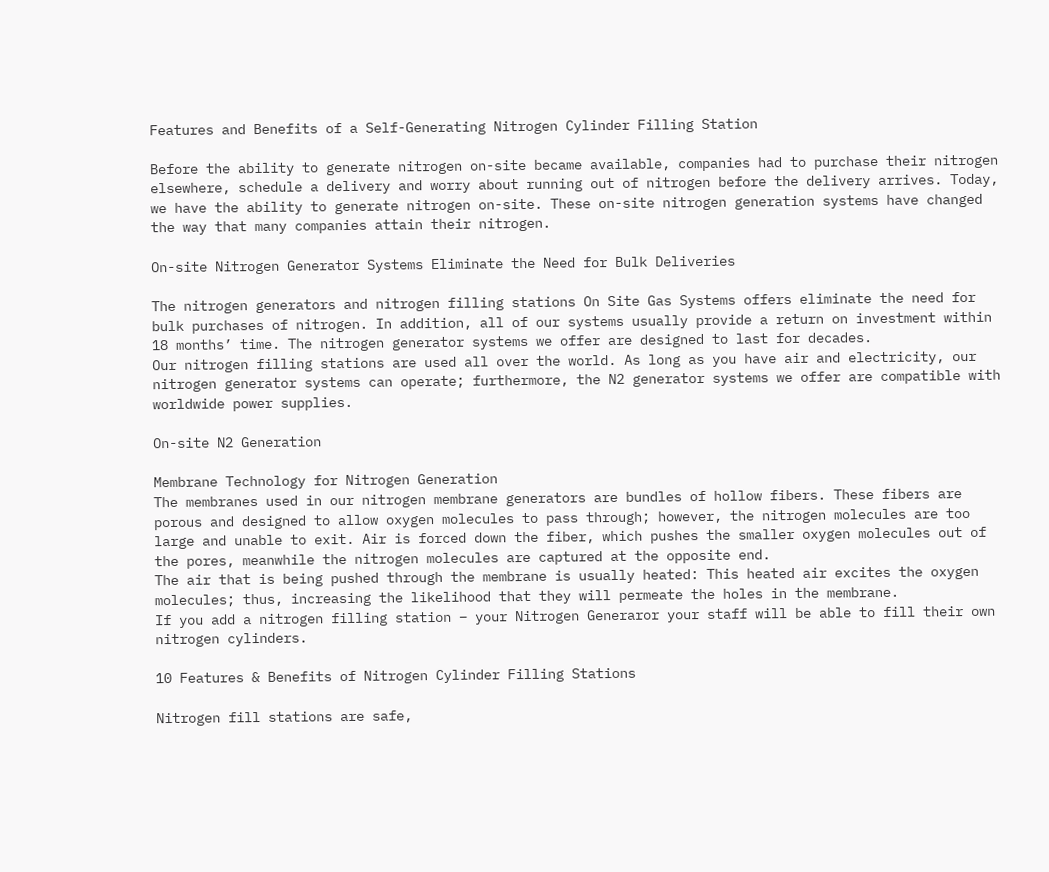Features and Benefits of a Self-Generating Nitrogen Cylinder Filling Station

Before the ability to generate nitrogen on-site became available, companies had to purchase their nitrogen elsewhere, schedule a delivery and worry about running out of nitrogen before the delivery arrives. Today, we have the ability to generate nitrogen on-site. These on-site nitrogen generation systems have changed the way that many companies attain their nitrogen.

On-site Nitrogen Generator Systems Eliminate the Need for Bulk Deliveries

The nitrogen generators and nitrogen filling stations On Site Gas Systems offers eliminate the need for bulk purchases of nitrogen. In addition, all of our systems usually provide a return on investment within 18 months’ time. The nitrogen generator systems we offer are designed to last for decades.
Our nitrogen filling stations are used all over the world. As long as you have air and electricity, our nitrogen generator systems can operate; furthermore, the N2 generator systems we offer are compatible with worldwide power supplies.

On-site N2 Generation

Membrane Technology for Nitrogen Generation
The membranes used in our nitrogen membrane generators are bundles of hollow fibers. These fibers are porous and designed to allow oxygen molecules to pass through; however, the nitrogen molecules are too large and unable to exit. Air is forced down the fiber, which pushes the smaller oxygen molecules out of the pores, meanwhile the nitrogen molecules are captured at the opposite end.
The air that is being pushed through the membrane is usually heated: This heated air excites the oxygen molecules; thus, increasing the likelihood that they will permeate the holes in the membrane.
If you add a nitrogen filling station – your Nitrogen Generaror your staff will be able to fill their own nitrogen cylinders.

10 Features & Benefits of Nitrogen Cylinder Filling Stations

Nitrogen fill stations are safe,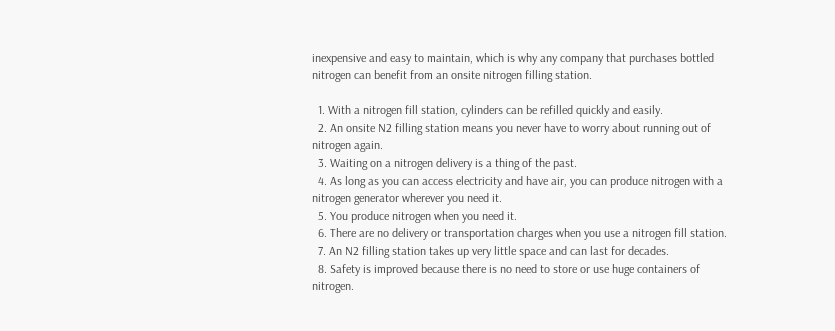inexpensive and easy to maintain, which is why any company that purchases bottled nitrogen can benefit from an onsite nitrogen filling station.

  1. With a nitrogen fill station, cylinders can be refilled quickly and easily.
  2. An onsite N2 filling station means you never have to worry about running out of nitrogen again.
  3. Waiting on a nitrogen delivery is a thing of the past.
  4. As long as you can access electricity and have air, you can produce nitrogen with a nitrogen generator wherever you need it.
  5. You produce nitrogen when you need it.
  6. There are no delivery or transportation charges when you use a nitrogen fill station.
  7. An N2 filling station takes up very little space and can last for decades.
  8. Safety is improved because there is no need to store or use huge containers of nitrogen.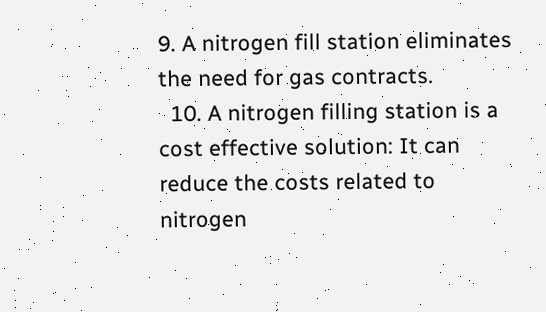9. A nitrogen fill station eliminates the need for gas contracts.
  10. A nitrogen filling station is a cost effective solution: It can reduce the costs related to nitrogen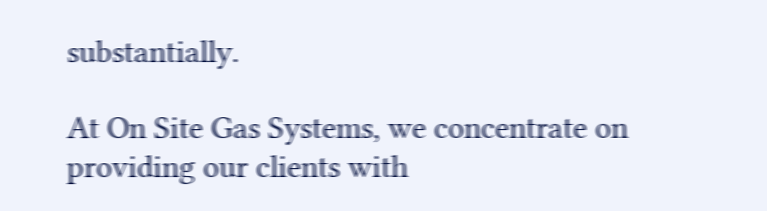substantially.

At On Site Gas Systems, we concentrate on providing our clients with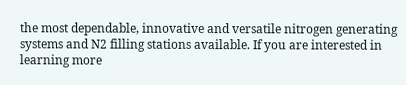the most dependable, innovative and versatile nitrogen generating systems and N2 filling stations available. If you are interested in learning more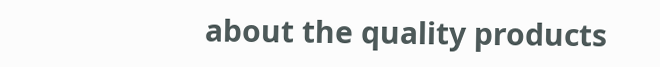about the quality products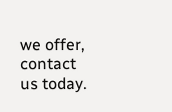we offer, contact us today.